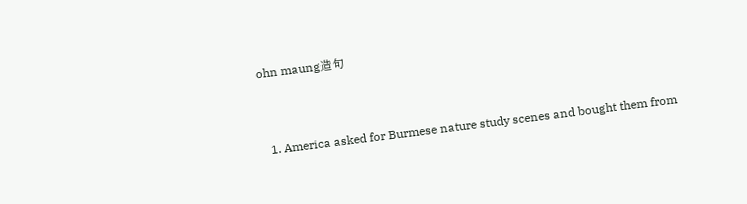ohn maung造句


  1. America asked for Burmese nature study scenes and bought them from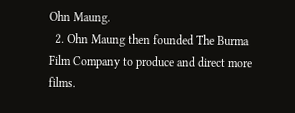Ohn Maung.
  2. Ohn Maung then founded The Burma Film Company to produce and direct more films.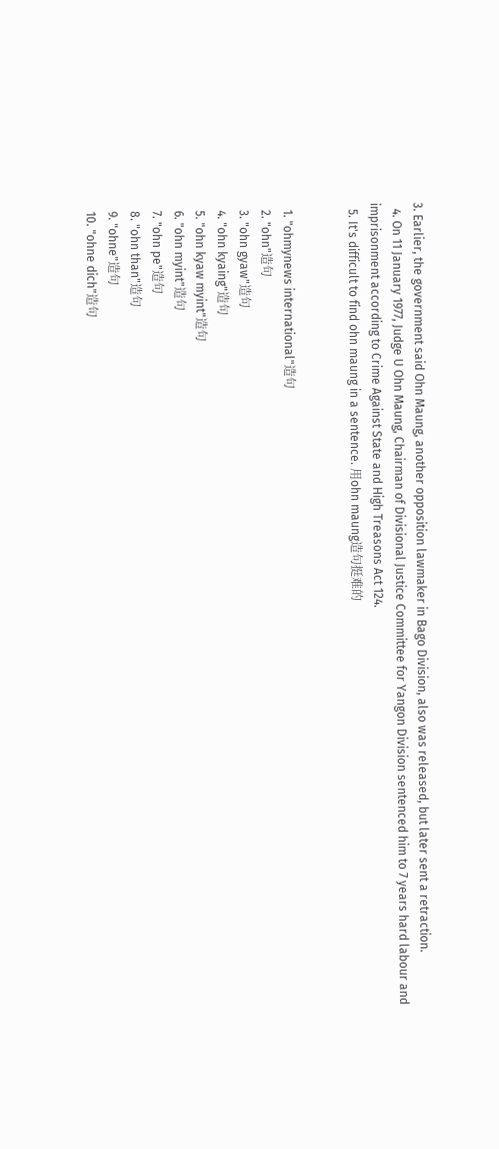3. Earlier, the government said Ohn Maung, another opposition lawmaker in Bago Division, also was released, but later sent a retraction.
  4. On 11 January 1977, Judge U Ohn Maung, Chairman of Divisional Justice Committee for Yangon Division sentenced him to 7 years hard labour and imprisonment according to Crime Against State and High Treasons Act 124.
  5. It's difficult to find ohn maung in a sentence. 用ohn maung造句挺难的


  1. "ohmynews international"造句
  2. "ohn"造句
  3. "ohn gyaw"造句
  4. "ohn kyaing"造句
  5. "ohn kyaw myint"造句
  6. "ohn myint"造句
  7. "ohn pe"造句
  8. "ohn than"造句
  9. "ohne"造句
  10. "ohne dich"造句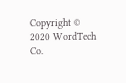Copyright © 2020 WordTech Co.